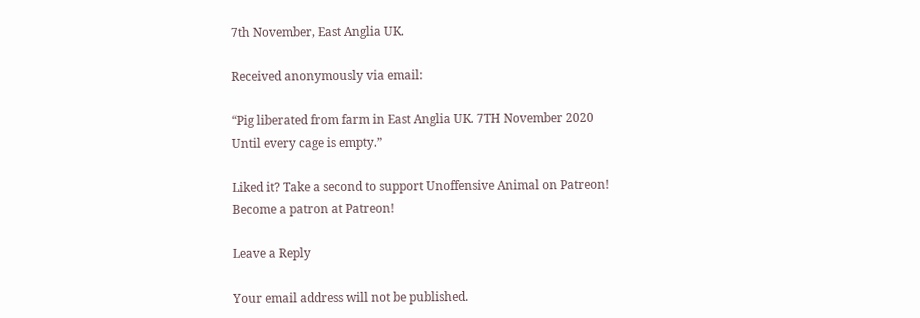7th November, East Anglia UK.

Received anonymously via email:

“Pig liberated from farm in East Anglia UK. 7TH November 2020
Until every cage is empty.”

Liked it? Take a second to support Unoffensive Animal on Patreon!
Become a patron at Patreon!

Leave a Reply

Your email address will not be published.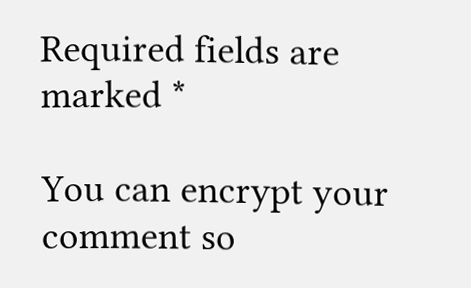Required fields are marked *

You can encrypt your comment so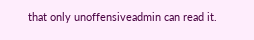that only unoffensiveadmin can read it.